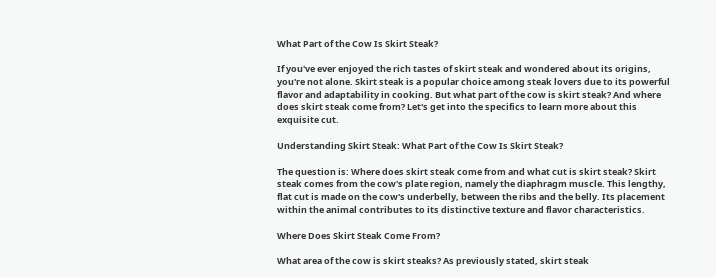What Part of the Cow Is Skirt Steak?

If you've ever enjoyed the rich tastes of skirt steak and wondered about its origins, you're not alone. Skirt steak is a popular choice among steak lovers due to its powerful flavor and adaptability in cooking. But what part of the cow is skirt steak? And where does skirt steak come from? Let's get into the specifics to learn more about this exquisite cut.

Understanding Skirt Steak: What Part of the Cow Is Skirt Steak?

The question is: Where does skirt steak come from and what cut is skirt steak? Skirt steak comes from the cow's plate region, namely the diaphragm muscle. This lengthy, flat cut is made on the cow's underbelly, between the ribs and the belly. Its placement within the animal contributes to its distinctive texture and flavor characteristics.

Where Does Skirt Steak Come From?

What area of the cow is skirt steaks? As previously stated, skirt steak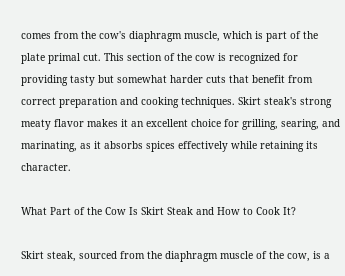comes from the cow's diaphragm muscle, which is part of the plate primal cut. This section of the cow is recognized for providing tasty but somewhat harder cuts that benefit from correct preparation and cooking techniques. Skirt steak's strong meaty flavor makes it an excellent choice for grilling, searing, and marinating, as it absorbs spices effectively while retaining its character.

What Part of the Cow Is Skirt Steak and How to Cook It?

Skirt steak, sourced from the diaphragm muscle of the cow, is a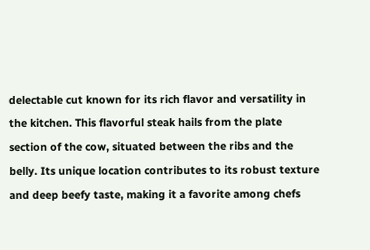delectable cut known for its rich flavor and versatility in the kitchen. This flavorful steak hails from the plate section of the cow, situated between the ribs and the belly. Its unique location contributes to its robust texture and deep beefy taste, making it a favorite among chefs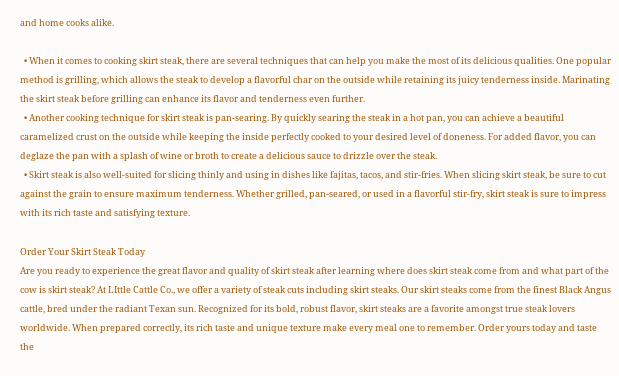and home cooks alike.

  • When it comes to cooking skirt steak, there are several techniques that can help you make the most of its delicious qualities. One popular method is grilling, which allows the steak to develop a flavorful char on the outside while retaining its juicy tenderness inside. Marinating the skirt steak before grilling can enhance its flavor and tenderness even further.
  • Another cooking technique for skirt steak is pan-searing. By quickly searing the steak in a hot pan, you can achieve a beautiful caramelized crust on the outside while keeping the inside perfectly cooked to your desired level of doneness. For added flavor, you can deglaze the pan with a splash of wine or broth to create a delicious sauce to drizzle over the steak.
  • Skirt steak is also well-suited for slicing thinly and using in dishes like fajitas, tacos, and stir-fries. When slicing skirt steak, be sure to cut against the grain to ensure maximum tenderness. Whether grilled, pan-seared, or used in a flavorful stir-fry, skirt steak is sure to impress with its rich taste and satisfying texture.

Order Your Skirt Steak Today
Are you ready to experience the great flavor and quality of skirt steak after learning where does skirt steak come from and what part of the cow is skirt steak? At LIttle Cattle Co., we offer a variety of steak cuts including skirt steaks. Our skirt steaks come from the finest Black Angus cattle, bred under the radiant Texan sun. Recognized for its bold, robust flavor, skirt steaks are a favorite amongst true steak lovers worldwide. When prepared correctly, its rich taste and unique texture make every meal one to remember. Order yours today and taste the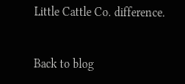Little Cattle Co. difference.


Back to blog